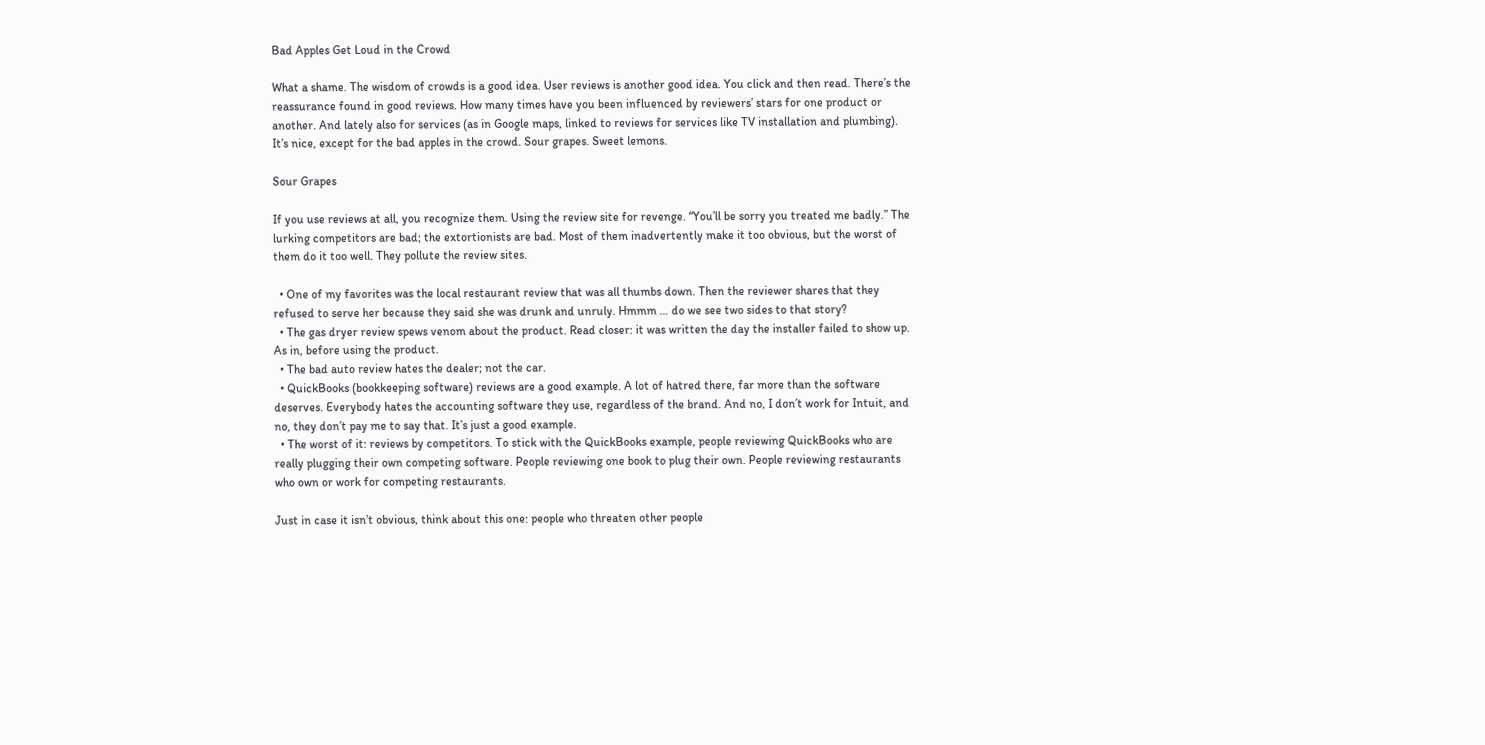Bad Apples Get Loud in the Crowd

What a shame. The wisdom of crowds is a good idea. User reviews is another good idea. You click and then read. There’s the reassurance found in good reviews. How many times have you been influenced by reviewers’ stars for one product or another. And lately also for services (as in Google maps, linked to reviews for services like TV installation and plumbing).  It’s nice, except for the bad apples in the crowd. Sour grapes. Sweet lemons.

Sour Grapes

If you use reviews at all, you recognize them. Using the review site for revenge. “You’ll be sorry you treated me badly.” The lurking competitors are bad; the extortionists are bad. Most of them inadvertently make it too obvious, but the worst of them do it too well. They pollute the review sites.

  • One of my favorites was the local restaurant review that was all thumbs down. Then the reviewer shares that they refused to serve her because they said she was drunk and unruly. Hmmm … do we see two sides to that story?
  • The gas dryer review spews venom about the product. Read closer: it was written the day the installer failed to show up. As in, before using the product.
  • The bad auto review hates the dealer; not the car.
  • QuickBooks (bookkeeping software) reviews are a good example. A lot of hatred there, far more than the software deserves. Everybody hates the accounting software they use, regardless of the brand. And no, I don’t work for Intuit, and no, they don’t pay me to say that. It’s just a good example.
  • The worst of it: reviews by competitors. To stick with the QuickBooks example, people reviewing QuickBooks who are really plugging their own competing software. People reviewing one book to plug their own. People reviewing restaurants who own or work for competing restaurants.

Just in case it isn’t obvious, think about this one: people who threaten other people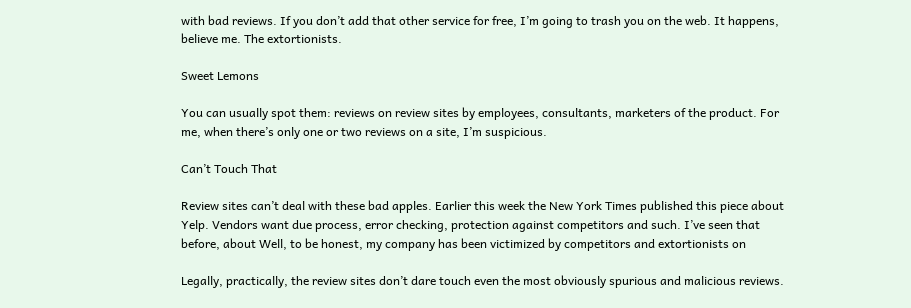with bad reviews. If you don’t add that other service for free, I’m going to trash you on the web. It happens, believe me. The extortionists.

Sweet Lemons

You can usually spot them: reviews on review sites by employees, consultants, marketers of the product. For me, when there’s only one or two reviews on a site, I’m suspicious.

Can’t Touch That

Review sites can’t deal with these bad apples. Earlier this week the New York Times published this piece about Yelp. Vendors want due process, error checking, protection against competitors and such. I’ve seen that before, about Well, to be honest, my company has been victimized by competitors and extortionists on

Legally, practically, the review sites don’t dare touch even the most obviously spurious and malicious reviews.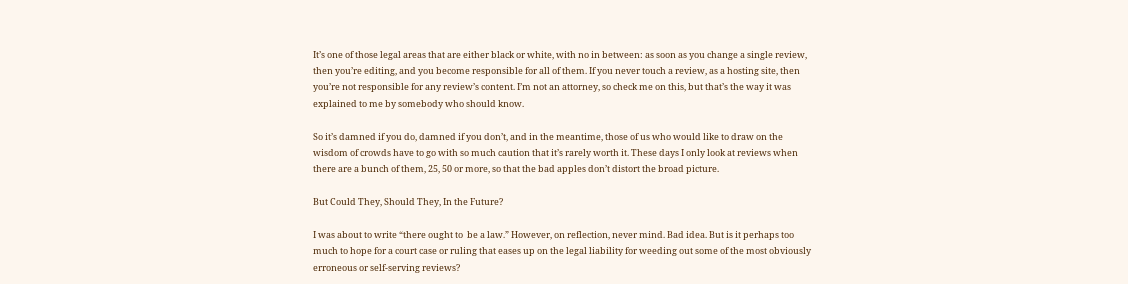It’s one of those legal areas that are either black or white, with no in between: as soon as you change a single review, then you’re editing, and you become responsible for all of them. If you never touch a review, as a hosting site, then you’re not responsible for any review’s content. I’m not an attorney, so check me on this, but that’s the way it was explained to me by somebody who should know.

So it’s damned if you do, damned if you don’t, and in the meantime, those of us who would like to draw on the wisdom of crowds have to go with so much caution that it’s rarely worth it. These days I only look at reviews when there are a bunch of them, 25, 50 or more, so that the bad apples don’t distort the broad picture.

But Could They, Should They, In the Future?

I was about to write “there ought to  be a law.” However, on reflection, never mind. Bad idea. But is it perhaps too much to hope for a court case or ruling that eases up on the legal liability for weeding out some of the most obviously erroneous or self-serving reviews?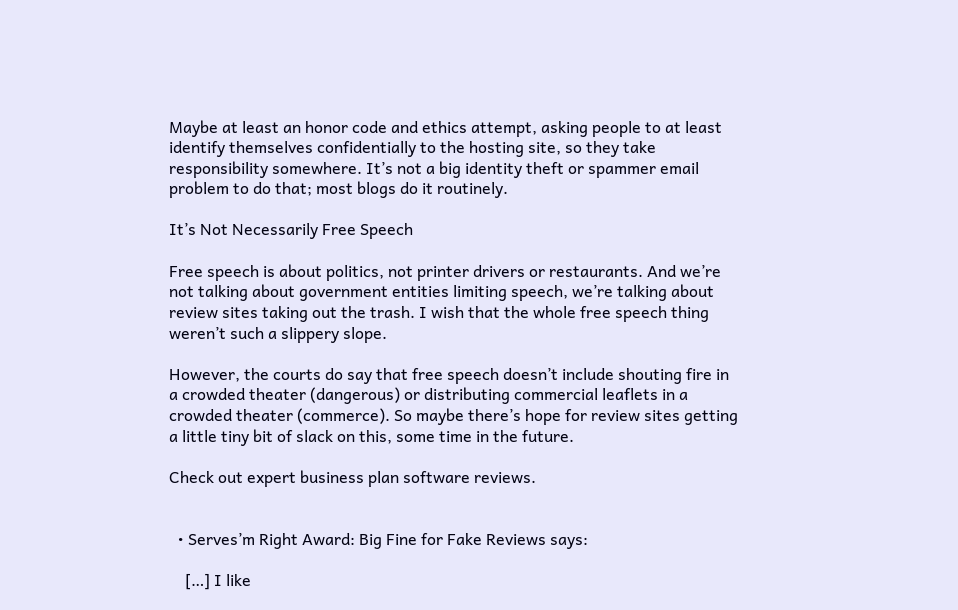Maybe at least an honor code and ethics attempt, asking people to at least identify themselves confidentially to the hosting site, so they take responsibility somewhere. It’s not a big identity theft or spammer email problem to do that; most blogs do it routinely.

It’s Not Necessarily Free Speech

Free speech is about politics, not printer drivers or restaurants. And we’re not talking about government entities limiting speech, we’re talking about review sites taking out the trash. I wish that the whole free speech thing weren’t such a slippery slope.

However, the courts do say that free speech doesn’t include shouting fire in a crowded theater (dangerous) or distributing commercial leaflets in a crowded theater (commerce). So maybe there’s hope for review sites getting a little tiny bit of slack on this, some time in the future.

Check out expert business plan software reviews.


  • Serves’m Right Award: Big Fine for Fake Reviews says:

    […] I like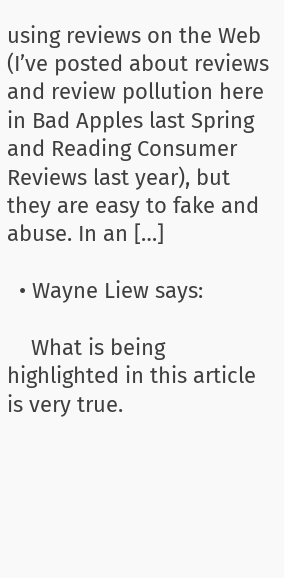using reviews on the Web (I’ve posted about reviews and review pollution here in Bad Apples last Spring and Reading Consumer Reviews last year), but they are easy to fake and abuse. In an […]

  • Wayne Liew says:

    What is being highlighted in this article is very true.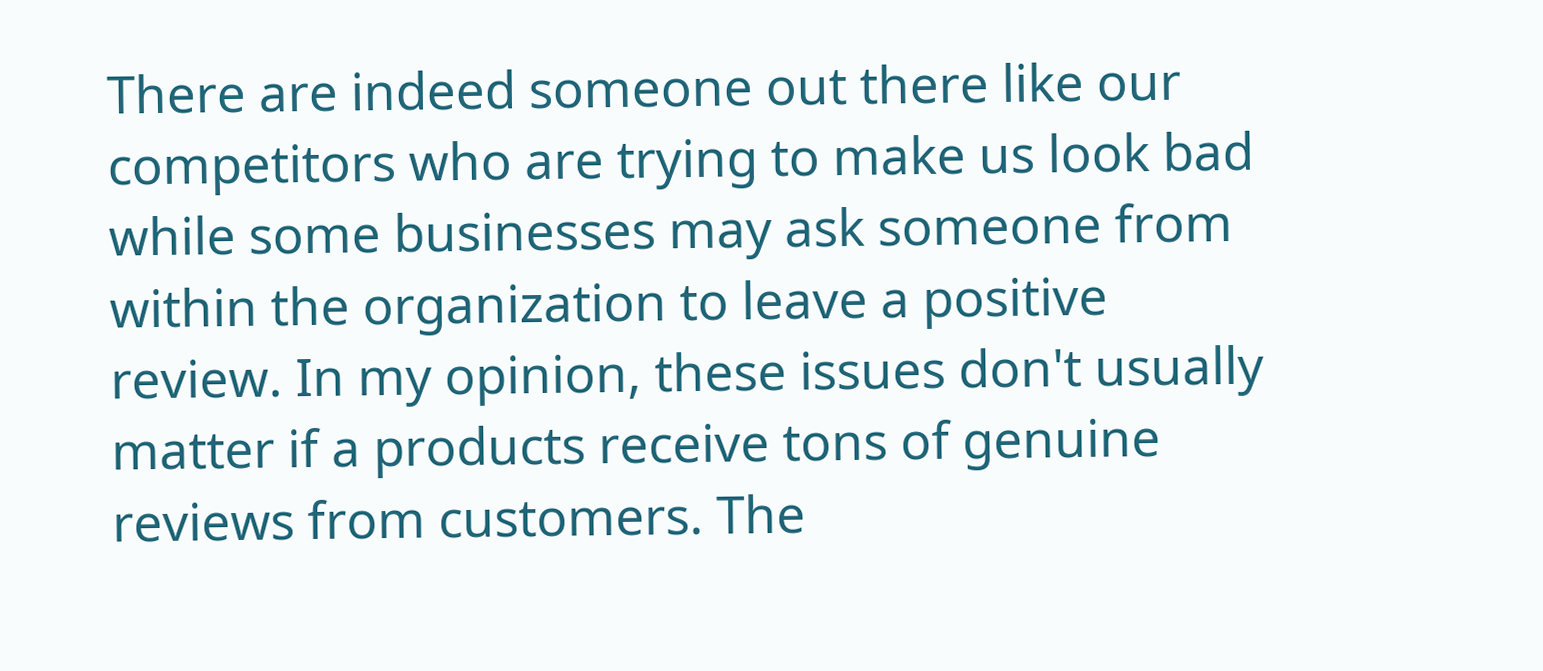There are indeed someone out there like our competitors who are trying to make us look bad while some businesses may ask someone from within the organization to leave a positive review. In my opinion, these issues don't usually matter if a products receive tons of genuine reviews from customers. The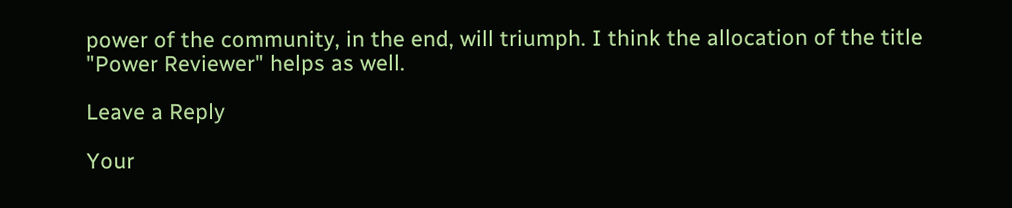power of the community, in the end, will triumph. I think the allocation of the title "Power Reviewer" helps as well.

Leave a Reply

Your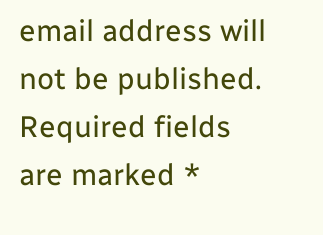email address will not be published. Required fields are marked *